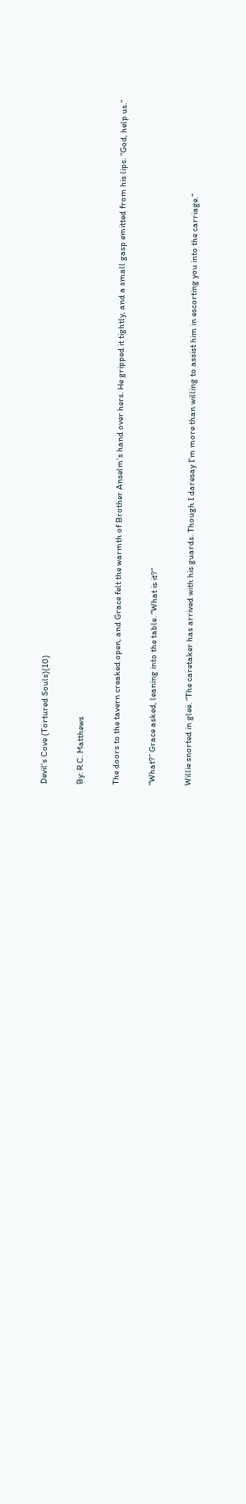Devil's Cove (Tortured Souls)(10)

By: R.C. Matthews

The doors to the tavern creaked open, and Grace felt the warmth of Brother Anselm’s hand over hers. He gripped it tightly, and a small gasp emitted from his lips. “God, help us.”

“What?” Grace asked, leaning into the table. “What is it?”

Willie snorted in glee. “The caretaker has arrived with his guards. Though I daresay I’m more than willing to assist him in escorting you into the carriage.”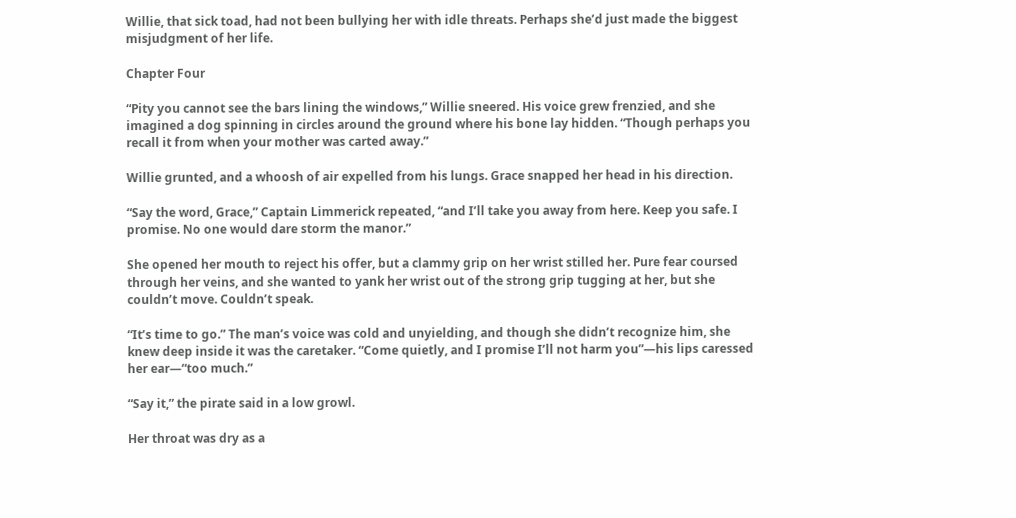Willie, that sick toad, had not been bullying her with idle threats. Perhaps she’d just made the biggest misjudgment of her life.

Chapter Four

“Pity you cannot see the bars lining the windows,” Willie sneered. His voice grew frenzied, and she imagined a dog spinning in circles around the ground where his bone lay hidden. “Though perhaps you recall it from when your mother was carted away.”

Willie grunted, and a whoosh of air expelled from his lungs. Grace snapped her head in his direction.

“Say the word, Grace,” Captain Limmerick repeated, “and I’ll take you away from here. Keep you safe. I promise. No one would dare storm the manor.”

She opened her mouth to reject his offer, but a clammy grip on her wrist stilled her. Pure fear coursed through her veins, and she wanted to yank her wrist out of the strong grip tugging at her, but she couldn’t move. Couldn’t speak.

“It’s time to go.” The man’s voice was cold and unyielding, and though she didn’t recognize him, she knew deep inside it was the caretaker. “Come quietly, and I promise I’ll not harm you”—his lips caressed her ear—“too much.”

“Say it,” the pirate said in a low growl.

Her throat was dry as a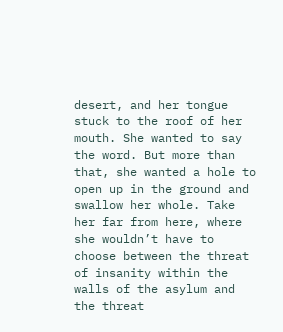desert, and her tongue stuck to the roof of her mouth. She wanted to say the word. But more than that, she wanted a hole to open up in the ground and swallow her whole. Take her far from here, where she wouldn’t have to choose between the threat of insanity within the walls of the asylum and the threat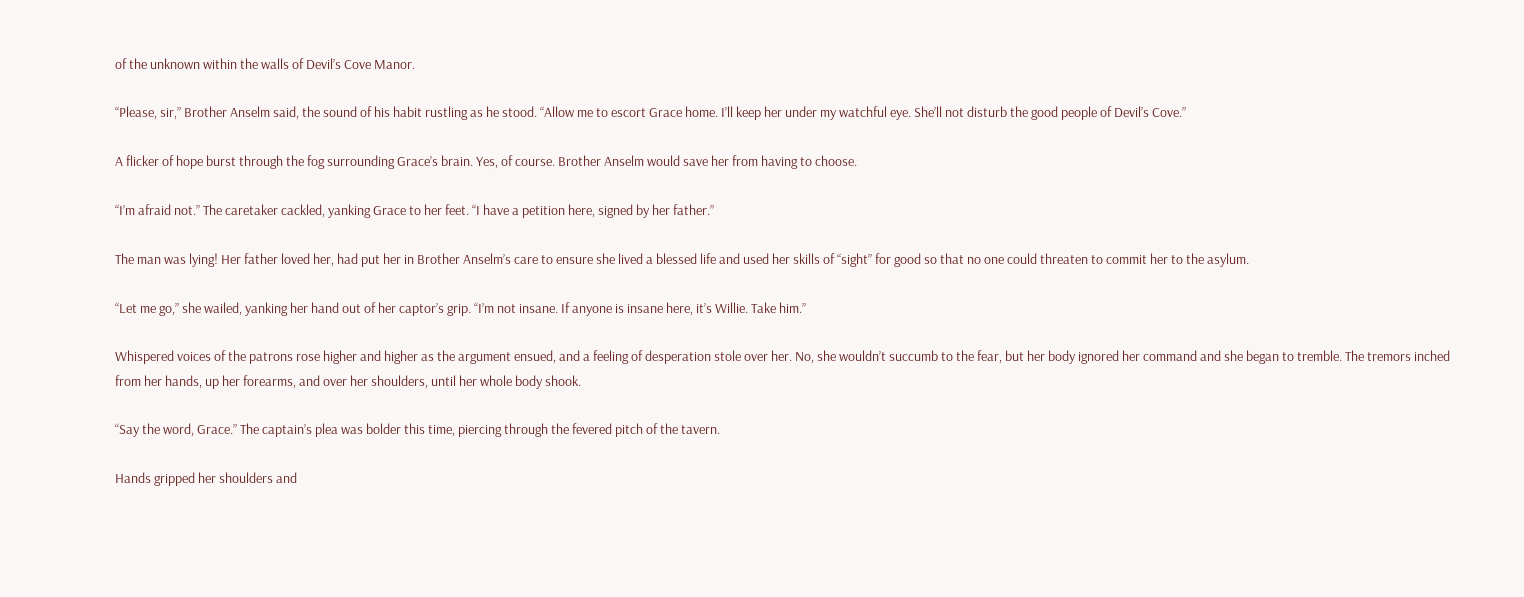of the unknown within the walls of Devil’s Cove Manor.

“Please, sir,” Brother Anselm said, the sound of his habit rustling as he stood. “Allow me to escort Grace home. I’ll keep her under my watchful eye. She’ll not disturb the good people of Devil’s Cove.”

A flicker of hope burst through the fog surrounding Grace’s brain. Yes, of course. Brother Anselm would save her from having to choose.

“I’m afraid not.” The caretaker cackled, yanking Grace to her feet. “I have a petition here, signed by her father.”

The man was lying! Her father loved her, had put her in Brother Anselm’s care to ensure she lived a blessed life and used her skills of “sight” for good so that no one could threaten to commit her to the asylum.

“Let me go,” she wailed, yanking her hand out of her captor’s grip. “I’m not insane. If anyone is insane here, it’s Willie. Take him.”

Whispered voices of the patrons rose higher and higher as the argument ensued, and a feeling of desperation stole over her. No, she wouldn’t succumb to the fear, but her body ignored her command and she began to tremble. The tremors inched from her hands, up her forearms, and over her shoulders, until her whole body shook.

“Say the word, Grace.” The captain’s plea was bolder this time, piercing through the fevered pitch of the tavern.

Hands gripped her shoulders and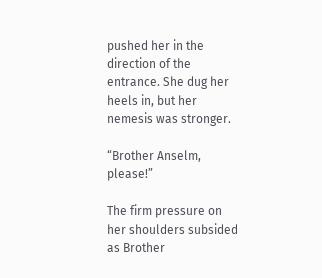pushed her in the direction of the entrance. She dug her heels in, but her nemesis was stronger.

“Brother Anselm, please!”

The firm pressure on her shoulders subsided as Brother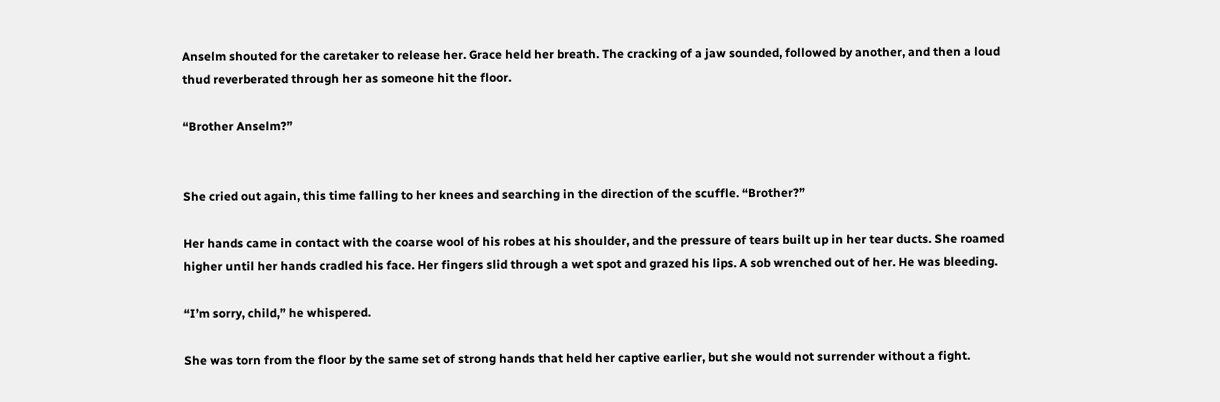Anselm shouted for the caretaker to release her. Grace held her breath. The cracking of a jaw sounded, followed by another, and then a loud thud reverberated through her as someone hit the floor.

“Brother Anselm?”


She cried out again, this time falling to her knees and searching in the direction of the scuffle. “Brother?”

Her hands came in contact with the coarse wool of his robes at his shoulder, and the pressure of tears built up in her tear ducts. She roamed higher until her hands cradled his face. Her fingers slid through a wet spot and grazed his lips. A sob wrenched out of her. He was bleeding.

“I’m sorry, child,” he whispered.

She was torn from the floor by the same set of strong hands that held her captive earlier, but she would not surrender without a fight.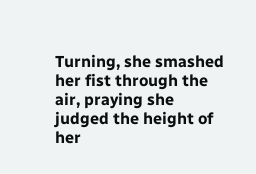Turning, she smashed her fist through the air, praying she judged the height of her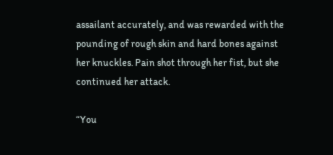assailant accurately, and was rewarded with the pounding of rough skin and hard bones against her knuckles. Pain shot through her fist, but she continued her attack.

“You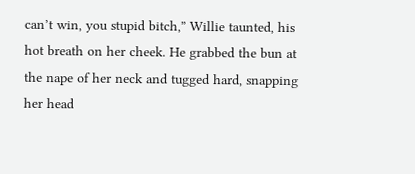can’t win, you stupid bitch,” Willie taunted, his hot breath on her cheek. He grabbed the bun at the nape of her neck and tugged hard, snapping her head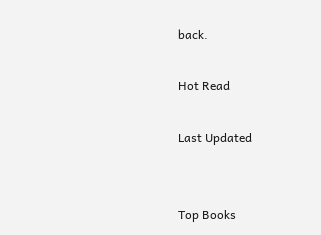back.

Hot Read

Last Updated


Top Books